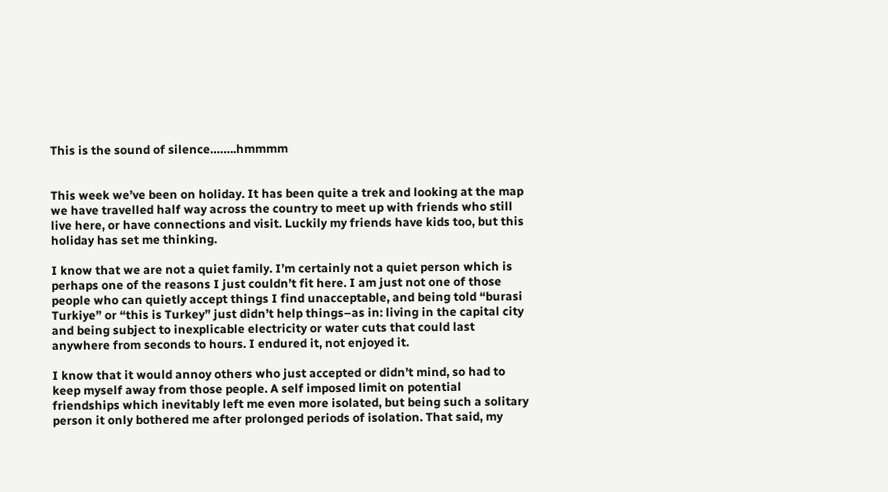This is the sound of silence……..hmmmm


This week we’ve been on holiday. It has been quite a trek and looking at the map we have travelled half way across the country to meet up with friends who still live here, or have connections and visit. Luckily my friends have kids too, but this holiday has set me thinking.

I know that we are not a quiet family. I’m certainly not a quiet person which is perhaps one of the reasons I just couldn’t fit here. I am just not one of those people who can quietly accept things I find unacceptable, and being told “burasi Turkiye” or “this is Turkey” just didn’t help things–as in: living in the capital city and being subject to inexplicable electricity or water cuts that could last anywhere from seconds to hours. I endured it, not enjoyed it.

I know that it would annoy others who just accepted or didn’t mind, so had to keep myself away from those people. A self imposed limit on potential friendships which inevitably left me even more isolated, but being such a solitary person it only bothered me after prolonged periods of isolation. That said, my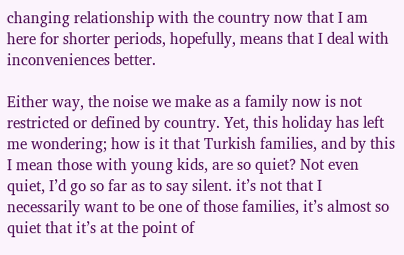changing relationship with the country now that I am here for shorter periods, hopefully, means that I deal with inconveniences better.

Either way, the noise we make as a family now is not restricted or defined by country. Yet, this holiday has left me wondering; how is it that Turkish families, and by this I mean those with young kids, are so quiet? Not even quiet, I’d go so far as to say silent. it’s not that I necessarily want to be one of those families, it’s almost so quiet that it’s at the point of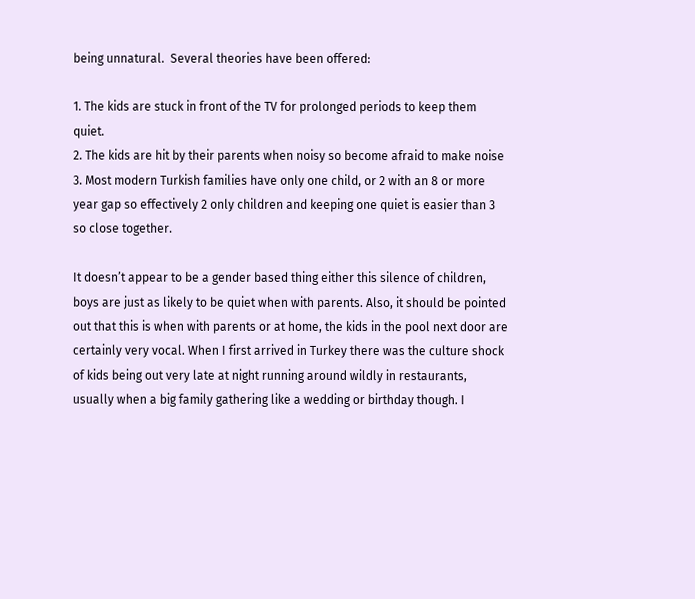being unnatural.  Several theories have been offered:

1. The kids are stuck in front of the TV for prolonged periods to keep them quiet.
2. The kids are hit by their parents when noisy so become afraid to make noise
3. Most modern Turkish families have only one child, or 2 with an 8 or more year gap so effectively 2 only children and keeping one quiet is easier than 3 so close together.

It doesn’t appear to be a gender based thing either this silence of children, boys are just as likely to be quiet when with parents. Also, it should be pointed out that this is when with parents or at home, the kids in the pool next door are certainly very vocal. When I first arrived in Turkey there was the culture shock of kids being out very late at night running around wildly in restaurants, usually when a big family gathering like a wedding or birthday though. I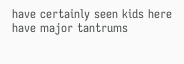have certainly seen kids here have major tantrums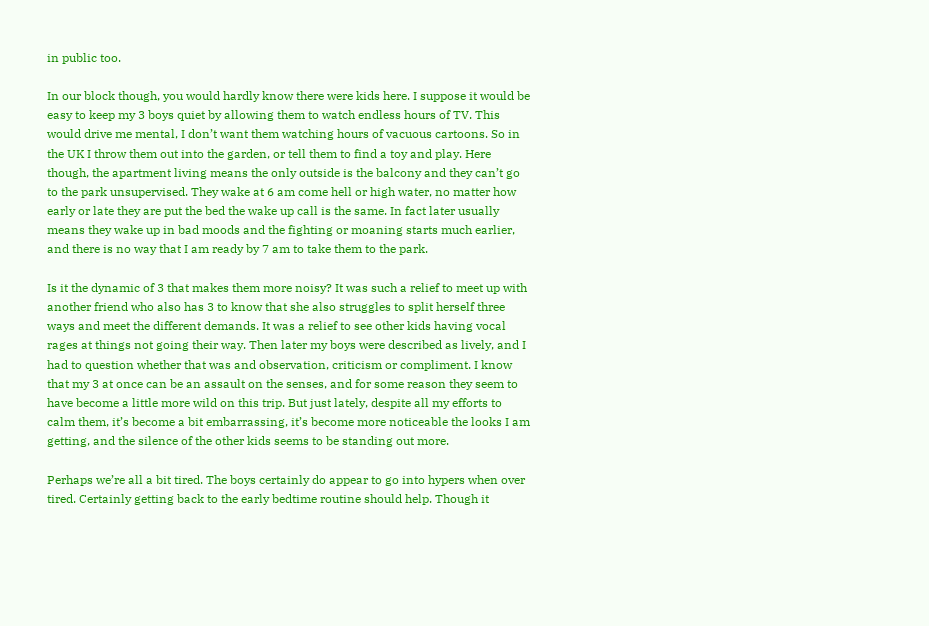in public too.

In our block though, you would hardly know there were kids here. I suppose it would be easy to keep my 3 boys quiet by allowing them to watch endless hours of TV. This would drive me mental, I don’t want them watching hours of vacuous cartoons. So in the UK I throw them out into the garden, or tell them to find a toy and play. Here though, the apartment living means the only outside is the balcony and they can’t go to the park unsupervised. They wake at 6 am come hell or high water, no matter how early or late they are put the bed the wake up call is the same. In fact later usually means they wake up in bad moods and the fighting or moaning starts much earlier, and there is no way that I am ready by 7 am to take them to the park.

Is it the dynamic of 3 that makes them more noisy? It was such a relief to meet up with another friend who also has 3 to know that she also struggles to split herself three ways and meet the different demands. It was a relief to see other kids having vocal rages at things not going their way. Then later my boys were described as lively, and I had to question whether that was and observation, criticism or compliment. I know that my 3 at once can be an assault on the senses, and for some reason they seem to have become a little more wild on this trip. But just lately, despite all my efforts to calm them, it’s become a bit embarrassing, it’s become more noticeable the looks I am getting, and the silence of the other kids seems to be standing out more.

Perhaps we’re all a bit tired. The boys certainly do appear to go into hypers when over tired. Certainly getting back to the early bedtime routine should help. Though it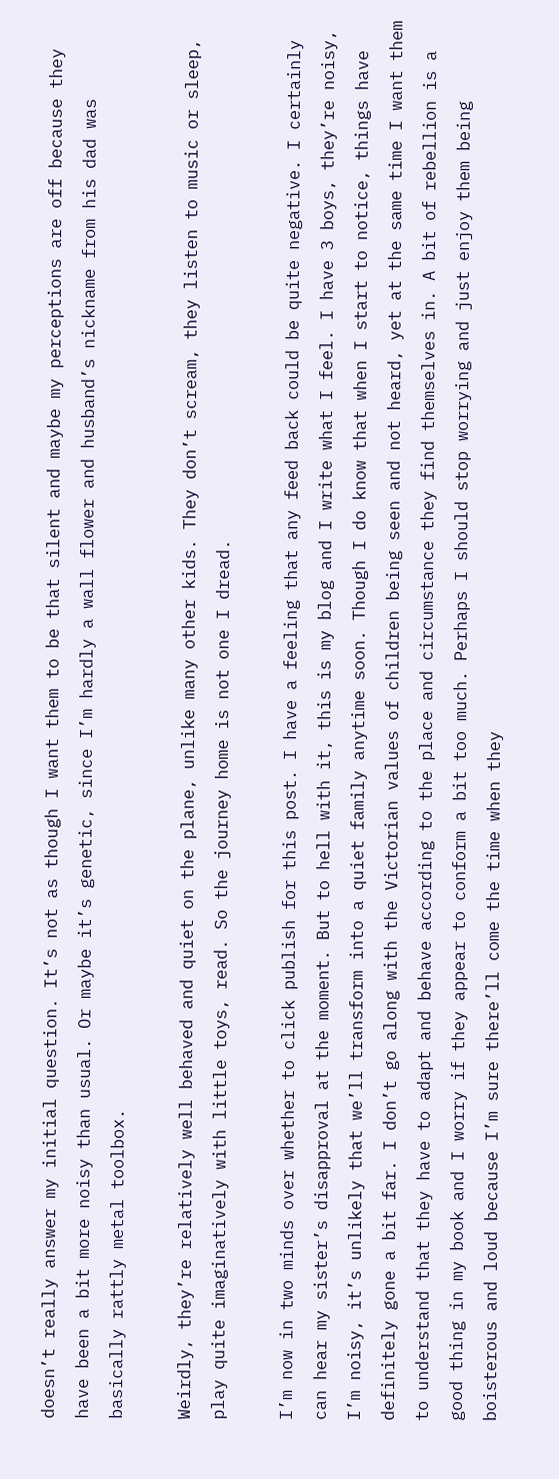doesn’t really answer my initial question. It’s not as though I want them to be that silent and maybe my perceptions are off because they have been a bit more noisy than usual. Or maybe it’s genetic, since I’m hardly a wall flower and husband’s nickname from his dad was basically rattly metal toolbox.

Weirdly, they’re relatively well behaved and quiet on the plane, unlike many other kids. They don’t scream, they listen to music or sleep, play quite imaginatively with little toys, read. So the journey home is not one I dread.

I’m now in two minds over whether to click publish for this post. I have a feeling that any feed back could be quite negative. I certainly can hear my sister’s disapproval at the moment. But to hell with it, this is my blog and I write what I feel. I have 3 boys, they’re noisy, I’m noisy, it’s unlikely that we’ll transform into a quiet family anytime soon. Though I do know that when I start to notice, things have definitely gone a bit far. I don’t go along with the Victorian values of children being seen and not heard, yet at the same time I want them to understand that they have to adapt and behave according to the place and circumstance they find themselves in. A bit of rebellion is a good thing in my book and I worry if they appear to conform a bit too much. Perhaps I should stop worrying and just enjoy them being boisterous and loud because I’m sure there’ll come the time when they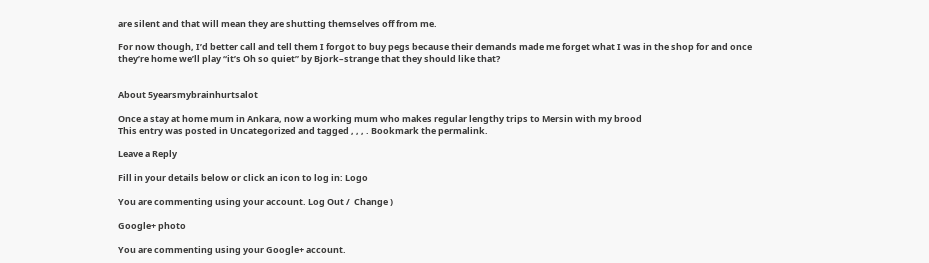are silent and that will mean they are shutting themselves off from me.

For now though, I’d better call and tell them I forgot to buy pegs because their demands made me forget what I was in the shop for and once they’re home we’ll play “it’s Oh so quiet” by Bjork–strange that they should like that?


About 5yearsmybrainhurtsalot

Once a stay at home mum in Ankara, now a working mum who makes regular lengthy trips to Mersin with my brood
This entry was posted in Uncategorized and tagged , , , . Bookmark the permalink.

Leave a Reply

Fill in your details below or click an icon to log in: Logo

You are commenting using your account. Log Out /  Change )

Google+ photo

You are commenting using your Google+ account.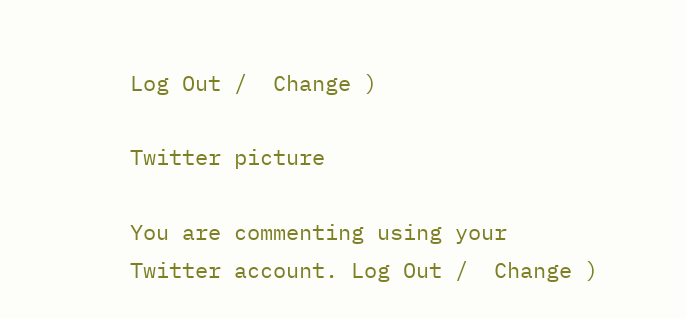Log Out /  Change )

Twitter picture

You are commenting using your Twitter account. Log Out /  Change )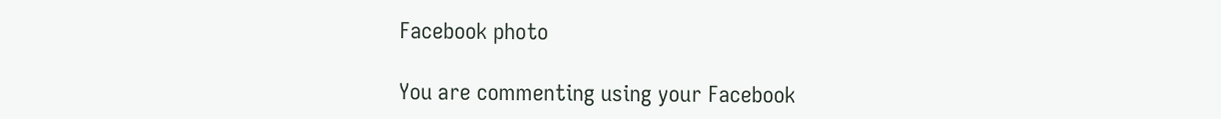Facebook photo

You are commenting using your Facebook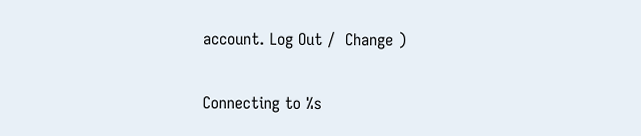account. Log Out /  Change )


Connecting to %s